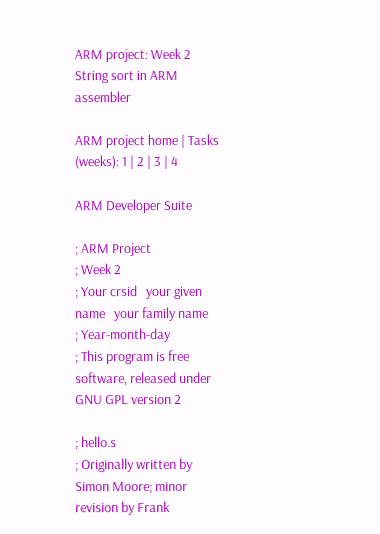ARM project: Week 2
String sort in ARM assembler

ARM project home | Tasks (weeks): 1 | 2 | 3 | 4

ARM Developer Suite

; ARM Project
; Week 2
; Your crsid   your given name   your family name
; Year-month-day
; This program is free software, released under GNU GPL version 2

; hello.s
; Originally written by Simon Moore; minor revision by Frank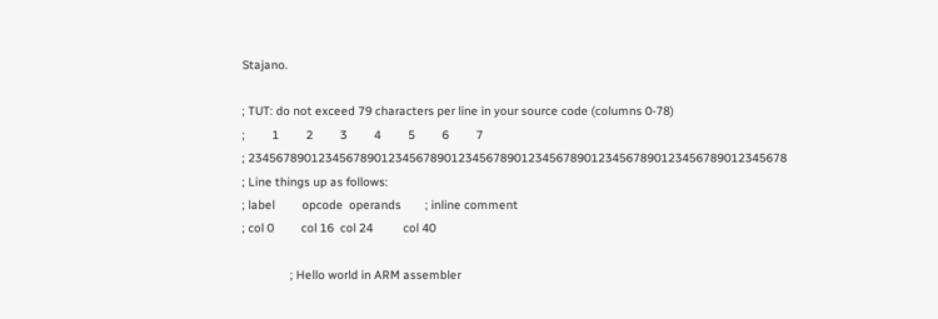Stajano.

; TUT: do not exceed 79 characters per line in your source code (columns 0-78)
;         1         2         3         4         5         6         7
; 23456789012345678901234567890123456789012345678901234567890123456789012345678
; Line things up as follows:
; label         opcode  operands        ; inline comment
; col 0         col 16  col 24          col 40

                ; Hello world in ARM assembler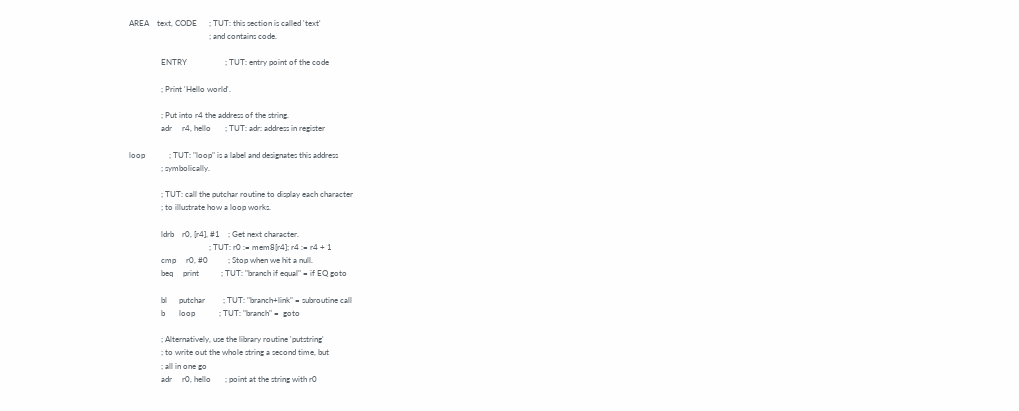AREA    text, CODE      ; TUT: this section is called 'text'
                                        ; and contains code.

                ENTRY                   ; TUT: entry point of the code

                ; Print 'Hello world'.

                ; Put into r4 the address of the string.
                adr     r4, hello       ; TUT: adr: address in register

loop            ; TUT: "loop" is a label and designates this address
                ; symbolically.

                ; TUT: call the putchar routine to display each character
                ; to illustrate how a loop works.

                ldrb    r0, [r4], #1    ; Get next character.
                                        ; TUT: r0 := mem8[r4]; r4 := r4 + 1
                cmp     r0, #0          ; Stop when we hit a null.
                beq     print           ; TUT: "branch if equal" = if EQ goto

                bl      putchar         ; TUT: "branch+link" = subroutine call
                b       loop            ; TUT: "branch" =  goto

                ; Alternatively, use the library routine 'putstring'
                ; to write out the whole string a second time, but
                ; all in one go
                adr     r0, hello       ; point at the string with r0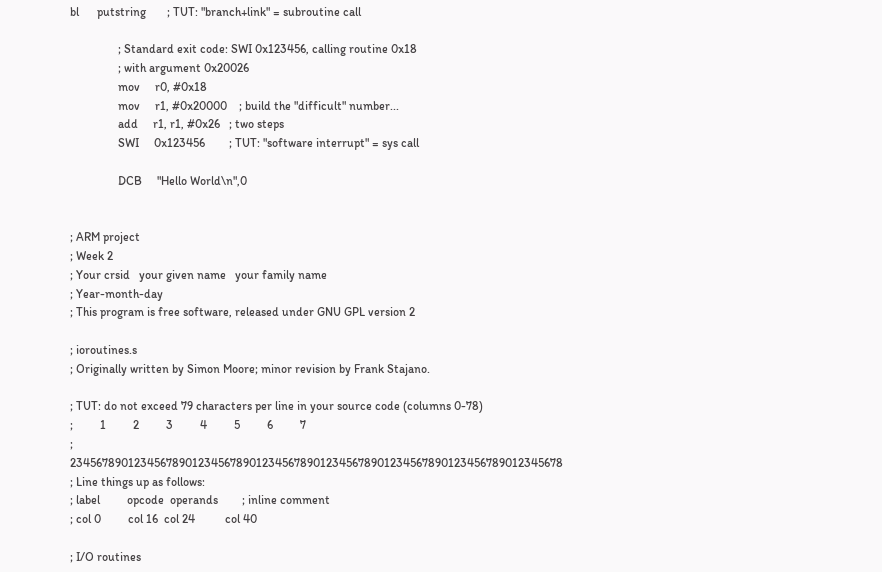bl      putstring       ; TUT: "branch+link" = subroutine call

                ; Standard exit code: SWI 0x123456, calling routine 0x18
                ; with argument 0x20026
                mov     r0, #0x18
                mov     r1, #0x20000    ; build the "difficult" number...
                add     r1, r1, #0x26   ; two steps
                SWI     0x123456        ; TUT: "software interrupt" = sys call

                DCB     "Hello World\n",0


; ARM project
; Week 2
; Your crsid   your given name   your family name
; Year-month-day
; This program is free software, released under GNU GPL version 2

; ioroutines.s
; Originally written by Simon Moore; minor revision by Frank Stajano.

; TUT: do not exceed 79 characters per line in your source code (columns 0-78)
;         1         2         3         4         5         6         7
; 23456789012345678901234567890123456789012345678901234567890123456789012345678
; Line things up as follows:
; label         opcode  operands        ; inline comment
; col 0         col 16  col 24          col 40

; I/O routines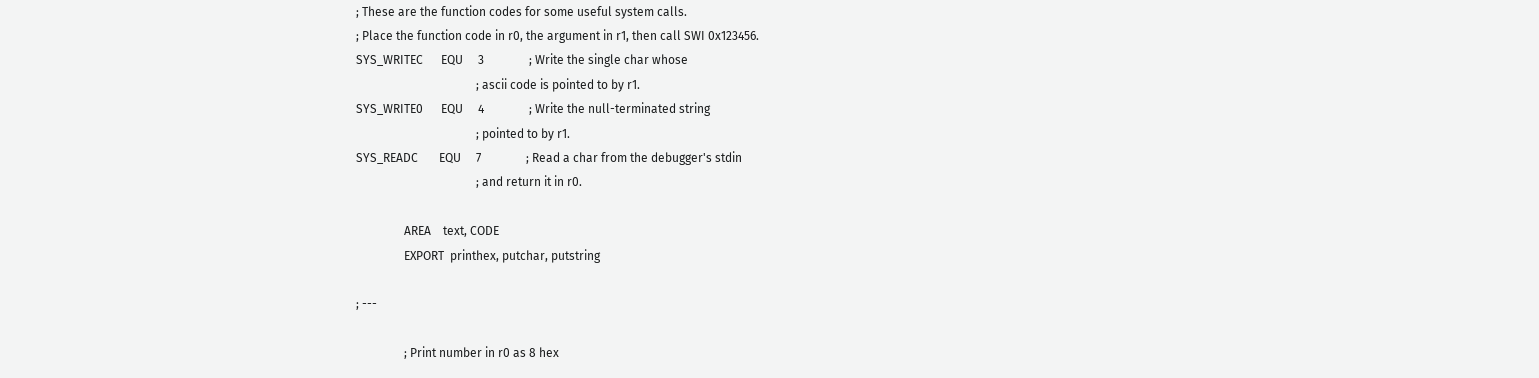; These are the function codes for some useful system calls.
; Place the function code in r0, the argument in r1, then call SWI 0x123456.
SYS_WRITEC      EQU     3               ; Write the single char whose
                                        ; ascii code is pointed to by r1.
SYS_WRITE0      EQU     4               ; Write the null-terminated string
                                        ; pointed to by r1.
SYS_READC       EQU     7               ; Read a char from the debugger's stdin
                                        ; and return it in r0.

                AREA    text, CODE
                EXPORT  printhex, putchar, putstring

; ---

                ; Print number in r0 as 8 hex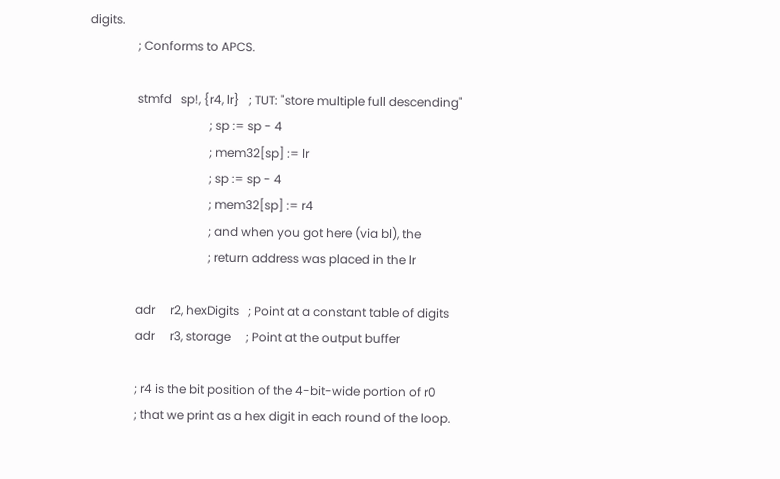digits.
                ; Conforms to APCS.

                stmfd   sp!, {r4, lr}   ; TUT: "store multiple full descending"
                                        ; sp := sp - 4
                                        ; mem32[sp] := lr
                                        ; sp := sp - 4
                                        ; mem32[sp] := r4
                                        ; and when you got here (via bl), the
                                        ; return address was placed in the lr

                adr     r2, hexDigits   ; Point at a constant table of digits
                adr     r3, storage     ; Point at the output buffer

                ; r4 is the bit position of the 4-bit-wide portion of r0
                ; that we print as a hex digit in each round of the loop.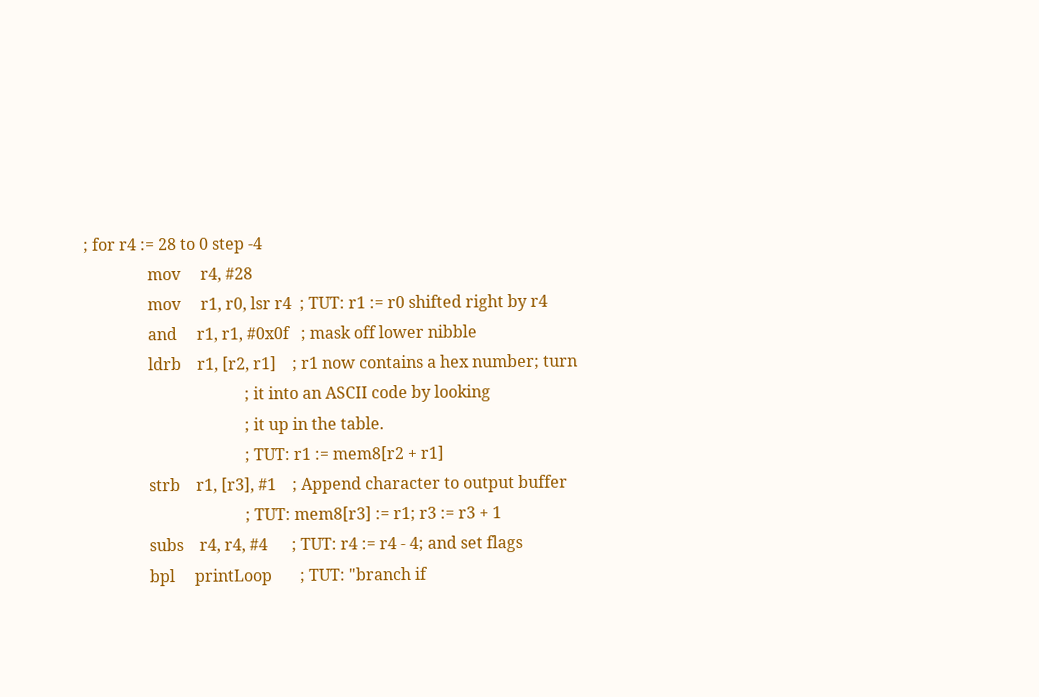; for r4 := 28 to 0 step -4
                mov     r4, #28
                mov     r1, r0, lsr r4  ; TUT: r1 := r0 shifted right by r4
                and     r1, r1, #0x0f   ; mask off lower nibble
                ldrb    r1, [r2, r1]    ; r1 now contains a hex number; turn
                                        ; it into an ASCII code by looking
                                        ; it up in the table.
                                        ; TUT: r1 := mem8[r2 + r1]
                strb    r1, [r3], #1    ; Append character to output buffer
                                        ; TUT: mem8[r3] := r1; r3 := r3 + 1
                subs    r4, r4, #4      ; TUT: r4 := r4 - 4; and set flags
                bpl     printLoop       ; TUT: "branch if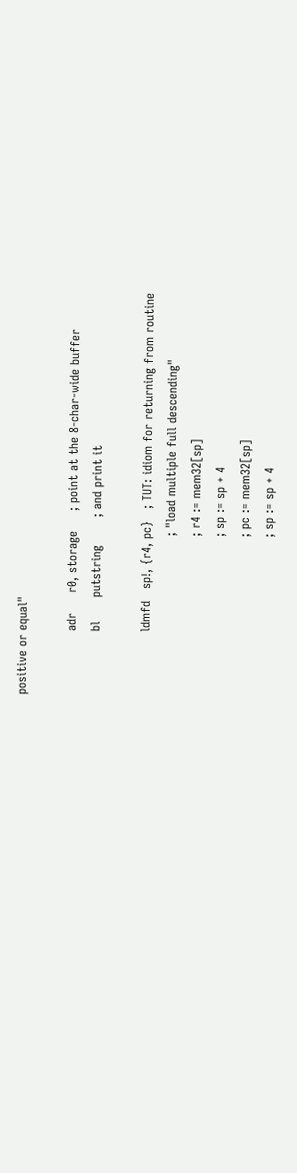positive or equal"

                adr     r0, storage     ; point at the 8-char-wide buffer
                bl      putstring       ; and print it

                ldmfd   sp!, {r4, pc}   ; TUT: idiom for returning from routine
                                        ; "load multiple full descending"
                                        ; r4 := mem32[sp]
                                        ; sp := sp + 4
                                        ; pc := mem32[sp]
                                        ; sp := sp + 4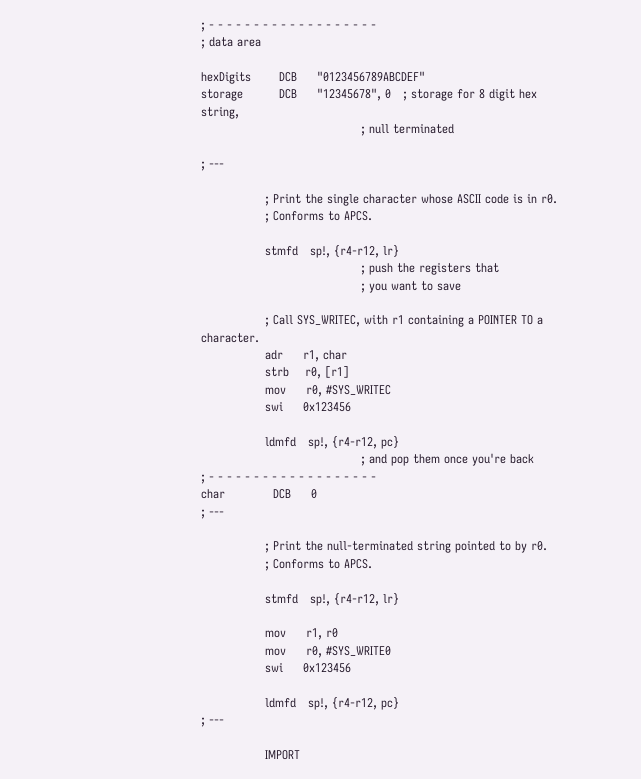; - - - - - - - - - - - - - - - - - - -
; data area

hexDigits       DCB     "0123456789ABCDEF"
storage         DCB     "12345678", 0   ; storage for 8 digit hex string,
                                        ; null terminated

; ---

                ; Print the single character whose ASCII code is in r0.
                ; Conforms to APCS.

                stmfd   sp!, {r4-r12, lr}
                                        ; push the registers that
                                        ; you want to save

                ; Call SYS_WRITEC, with r1 containing a POINTER TO a character.
                adr     r1, char
                strb    r0, [r1]
                mov     r0, #SYS_WRITEC
                swi     0x123456

                ldmfd   sp!, {r4-r12, pc}
                                        ; and pop them once you're back
; - - - - - - - - - - - - - - - - - - -
char            DCB     0
; ---

                ; Print the null-terminated string pointed to by r0.
                ; Conforms to APCS.

                stmfd   sp!, {r4-r12, lr}

                mov     r1, r0
                mov     r0, #SYS_WRITE0
                swi     0x123456

                ldmfd   sp!, {r4-r12, pc}
; ---

                IMPORT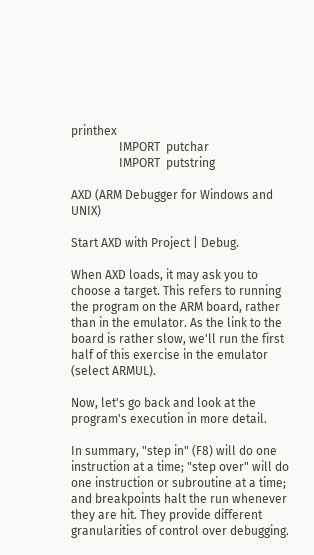printhex
                IMPORT  putchar
                IMPORT  putstring

AXD (ARM Debugger for Windows and UNIX)

Start AXD with Project | Debug.

When AXD loads, it may ask you to choose a target. This refers to running the program on the ARM board, rather than in the emulator. As the link to the board is rather slow, we'll run the first half of this exercise in the emulator (select ARMUL).

Now, let's go back and look at the program's execution in more detail.

In summary, "step in" (F8) will do one instruction at a time; "step over" will do one instruction or subroutine at a time; and breakpoints halt the run whenever they are hit. They provide different granularities of control over debugging.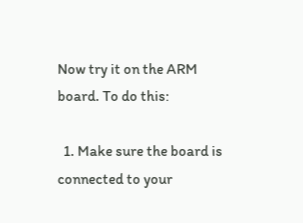Now try it on the ARM board. To do this:

  1. Make sure the board is connected to your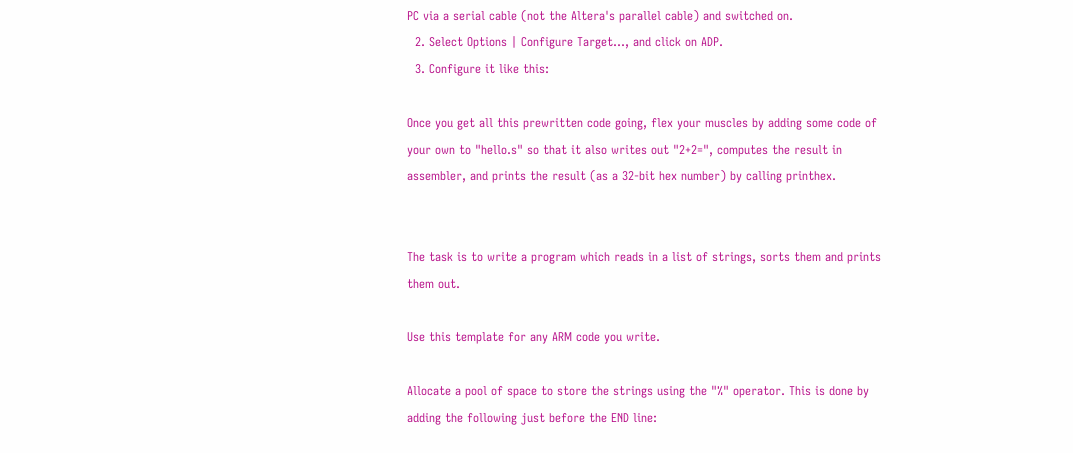PC via a serial cable (not the Altera's parallel cable) and switched on.
  2. Select Options | Configure Target..., and click on ADP.
  3. Configure it like this:

Once you get all this prewritten code going, flex your muscles by adding some code of your own to "hello.s" so that it also writes out "2+2=", computes the result in assembler, and prints the result (as a 32-bit hex number) by calling printhex.


The task is to write a program which reads in a list of strings, sorts them and prints them out.

Use this template for any ARM code you write.

Allocate a pool of space to store the strings using the "%" operator. This is done by adding the following just before the END line: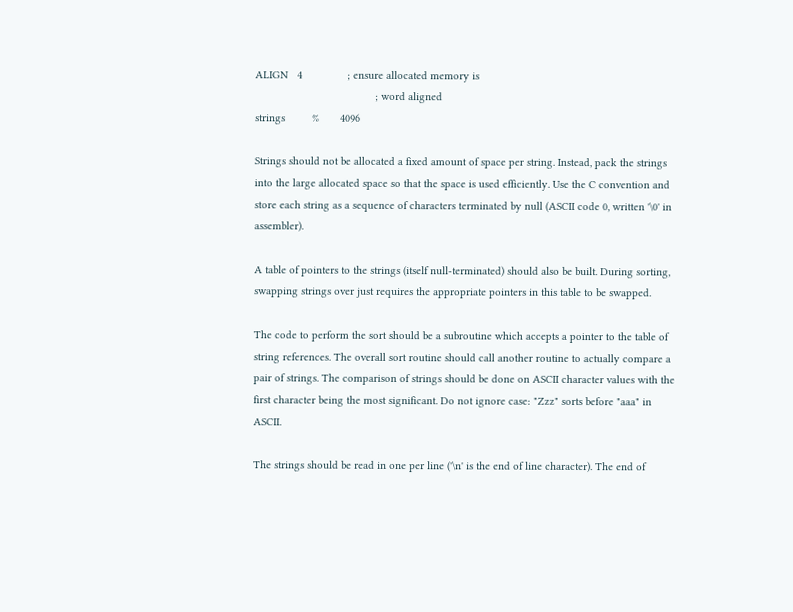ALIGN   4               ; ensure allocated memory is
                                        ; word aligned
strings         %       4096

Strings should not be allocated a fixed amount of space per string. Instead, pack the strings into the large allocated space so that the space is used efficiently. Use the C convention and store each string as a sequence of characters terminated by null (ASCII code 0, written '\0' in assembler).

A table of pointers to the strings (itself null-terminated) should also be built. During sorting, swapping strings over just requires the appropriate pointers in this table to be swapped.

The code to perform the sort should be a subroutine which accepts a pointer to the table of string references. The overall sort routine should call another routine to actually compare a pair of strings. The comparison of strings should be done on ASCII character values with the first character being the most significant. Do not ignore case: "Zzz" sorts before "aaa" in ASCII.

The strings should be read in one per line ('\n' is the end of line character). The end of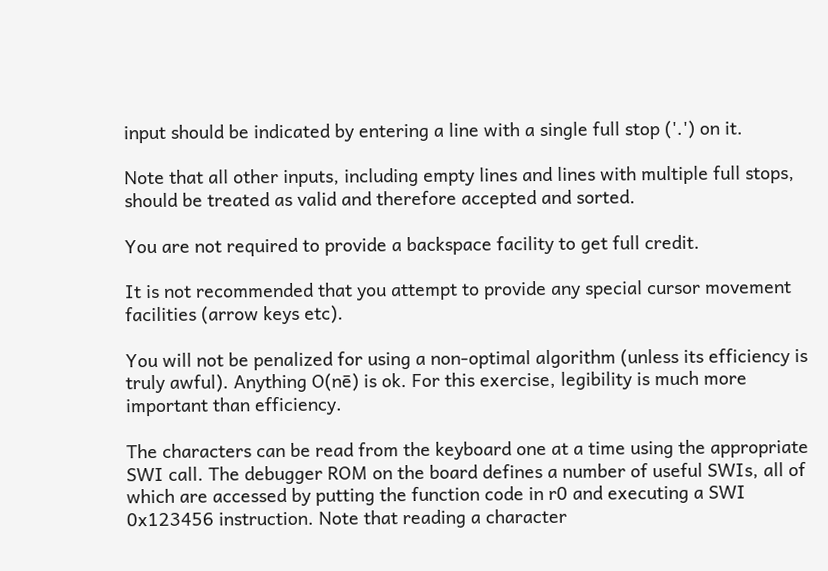input should be indicated by entering a line with a single full stop ('.') on it.

Note that all other inputs, including empty lines and lines with multiple full stops, should be treated as valid and therefore accepted and sorted.

You are not required to provide a backspace facility to get full credit.

It is not recommended that you attempt to provide any special cursor movement facilities (arrow keys etc).

You will not be penalized for using a non-optimal algorithm (unless its efficiency is truly awful). Anything O(nē) is ok. For this exercise, legibility is much more important than efficiency.

The characters can be read from the keyboard one at a time using the appropriate SWI call. The debugger ROM on the board defines a number of useful SWIs, all of which are accessed by putting the function code in r0 and executing a SWI 0x123456 instruction. Note that reading a character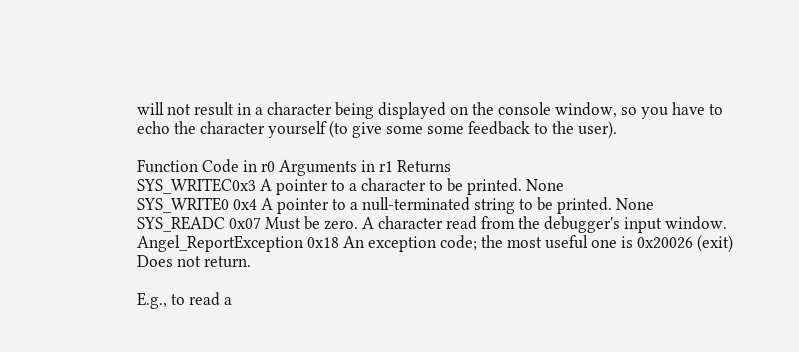will not result in a character being displayed on the console window, so you have to echo the character yourself (to give some some feedback to the user).

Function Code in r0 Arguments in r1 Returns
SYS_WRITEC0x3 A pointer to a character to be printed. None
SYS_WRITE0 0x4 A pointer to a null-terminated string to be printed. None
SYS_READC 0x07 Must be zero. A character read from the debugger's input window.
Angel_ReportException 0x18 An exception code; the most useful one is 0x20026 (exit) Does not return.

E.g., to read a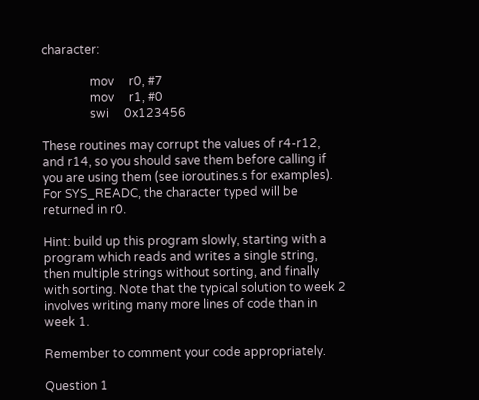character:

                mov     r0, #7
                mov     r1, #0
                swi     0x123456

These routines may corrupt the values of r4-r12, and r14, so you should save them before calling if you are using them (see ioroutines.s for examples). For SYS_READC, the character typed will be returned in r0.

Hint: build up this program slowly, starting with a program which reads and writes a single string, then multiple strings without sorting, and finally with sorting. Note that the typical solution to week 2 involves writing many more lines of code than in week 1.

Remember to comment your code appropriately.

Question 1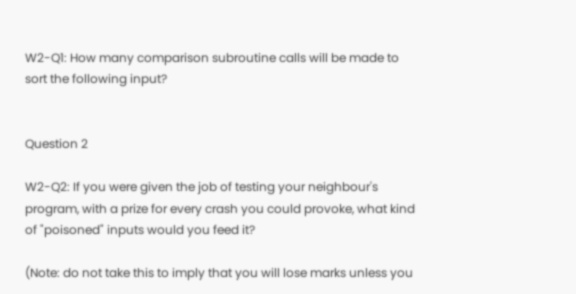W2-Q1: How many comparison subroutine calls will be made to sort the following input?


Question 2

W2-Q2: If you were given the job of testing your neighbour's program, with a prize for every crash you could provoke, what kind of "poisoned" inputs would you feed it?

(Note: do not take this to imply that you will lose marks unless you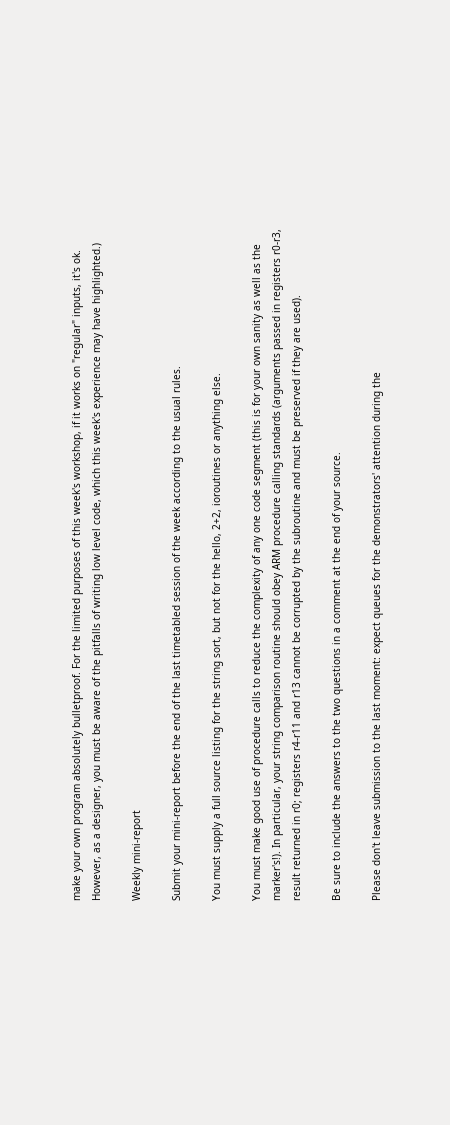make your own program absolutely bulletproof. For the limited purposes of this week's workshop, if it works on "regular" inputs, it's ok. However, as a designer, you must be aware of the pitfalls of writing low level code, which this week's experience may have highlighted.)

Weekly mini-report

Submit your mini-report before the end of the last timetabled session of the week according to the usual rules.

You must supply a full source listing for the string sort, but not for the hello, 2+2, ioroutines or anything else.

You must make good use of procedure calls to reduce the complexity of any one code segment (this is for your own sanity as well as the marker's!). In particular, your string comparison routine should obey ARM procedure calling standards (arguments passed in registers r0-r3, result returned in r0; registers r4-r11 and r13 cannot be corrupted by the subroutine and must be preserved if they are used).

Be sure to include the answers to the two questions in a comment at the end of your source.

Please don't leave submission to the last moment: expect queues for the demonstrators' attention during the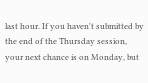last hour. If you haven't submitted by the end of the Thursday session, your next chance is on Monday, but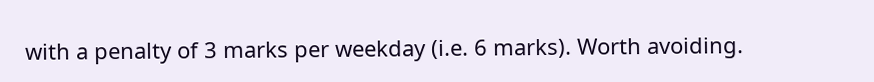with a penalty of 3 marks per weekday (i.e. 6 marks). Worth avoiding.